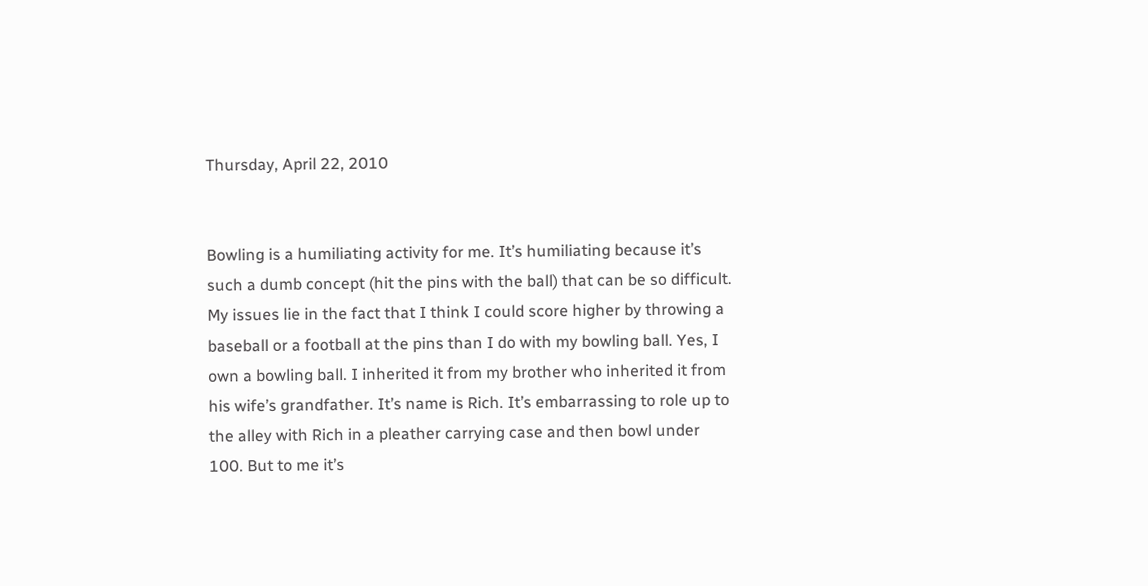Thursday, April 22, 2010


Bowling is a humiliating activity for me. It’s humiliating because it’s such a dumb concept (hit the pins with the ball) that can be so difficult. My issues lie in the fact that I think I could score higher by throwing a baseball or a football at the pins than I do with my bowling ball. Yes, I own a bowling ball. I inherited it from my brother who inherited it from his wife’s grandfather. It’s name is Rich. It’s embarrassing to role up to the alley with Rich in a pleather carrying case and then bowl under 100. But to me it’s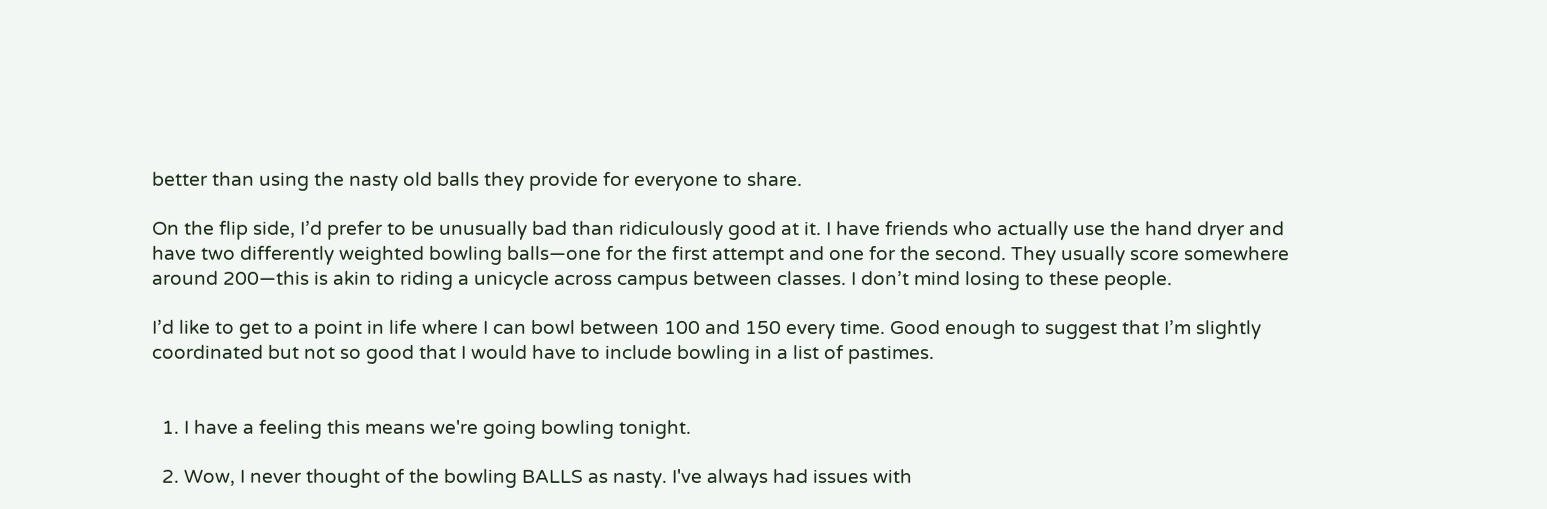better than using the nasty old balls they provide for everyone to share.

On the flip side, I’d prefer to be unusually bad than ridiculously good at it. I have friends who actually use the hand dryer and have two differently weighted bowling balls—one for the first attempt and one for the second. They usually score somewhere around 200—this is akin to riding a unicycle across campus between classes. I don’t mind losing to these people.

I’d like to get to a point in life where I can bowl between 100 and 150 every time. Good enough to suggest that I’m slightly coordinated but not so good that I would have to include bowling in a list of pastimes.


  1. I have a feeling this means we're going bowling tonight.

  2. Wow, I never thought of the bowling BALLS as nasty. I've always had issues with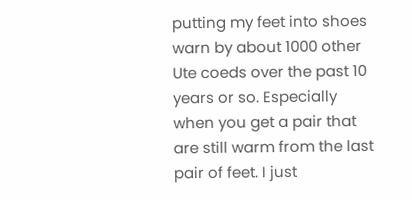putting my feet into shoes warn by about 1000 other Ute coeds over the past 10 years or so. Especially when you get a pair that are still warm from the last pair of feet. I just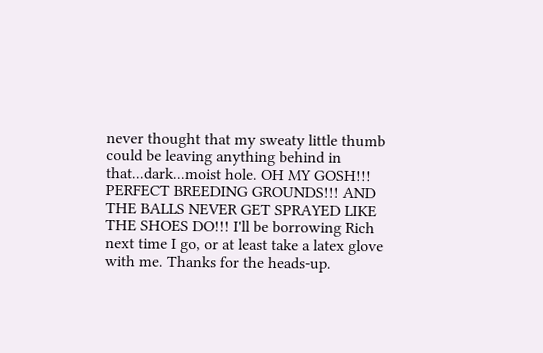never thought that my sweaty little thumb could be leaving anything behind in that...dark...moist hole. OH MY GOSH!!! PERFECT BREEDING GROUNDS!!! AND THE BALLS NEVER GET SPRAYED LIKE THE SHOES DO!!! I'll be borrowing Rich next time I go, or at least take a latex glove with me. Thanks for the heads-up.